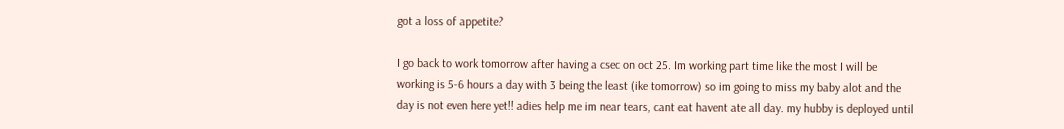got a loss of appetite?

I go back to work tomorrow after having a csec on oct 25. Im working part time like the most I will be working is 5-6 hours a day with 3 being the least (ike tomorrow) so im going to miss my baby alot and the day is not even here yet!! adies help me im near tears, cant eat havent ate all day. my hubby is deployed until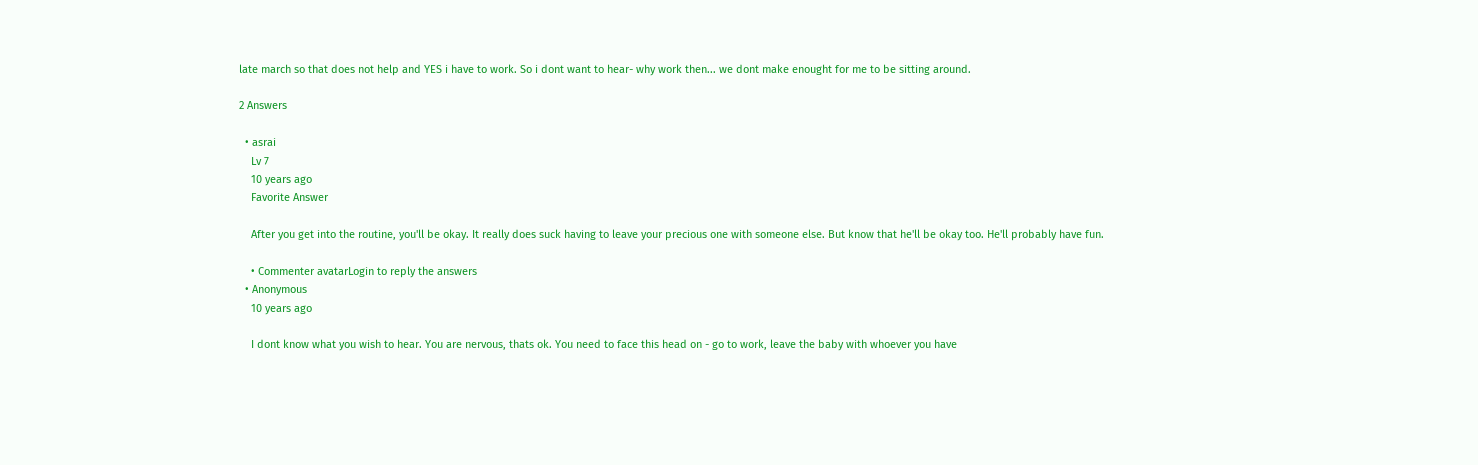late march so that does not help and YES i have to work. So i dont want to hear- why work then... we dont make enought for me to be sitting around.

2 Answers

  • asrai
    Lv 7
    10 years ago
    Favorite Answer

    After you get into the routine, you'll be okay. It really does suck having to leave your precious one with someone else. But know that he'll be okay too. He'll probably have fun.

    • Commenter avatarLogin to reply the answers
  • Anonymous
    10 years ago

    I dont know what you wish to hear. You are nervous, thats ok. You need to face this head on - go to work, leave the baby with whoever you have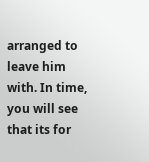arranged to leave him with. In time, you will see that its for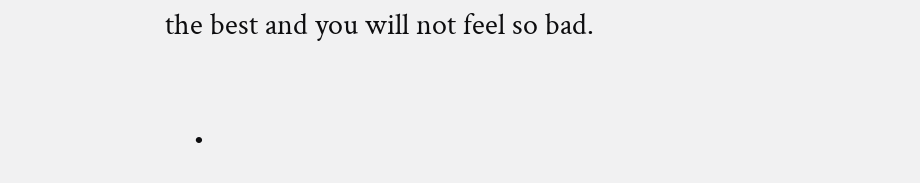the best and you will not feel so bad.

    •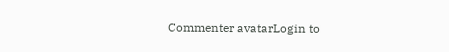Commenter avatarLogin to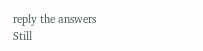reply the answers
Still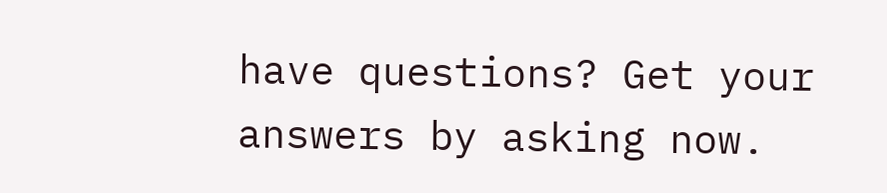have questions? Get your answers by asking now.